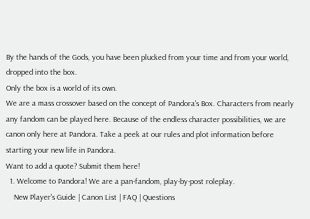By the hands of the Gods, you have been plucked from your time and from your world, dropped into the box.
Only the box is a world of its own.
We are a mass crossover based on the concept of Pandora's Box. Characters from nearly any fandom can be played here. Because of the endless character possibilities, we are canon only here at Pandora. Take a peek at our rules and plot information before starting your new life in Pandora.
Want to add a quote? Submit them here!
  1. Welcome to Pandora! We are a pan-fandom, play-by-post roleplay.
    New Player's Guide | Canon List | FAQ | Questions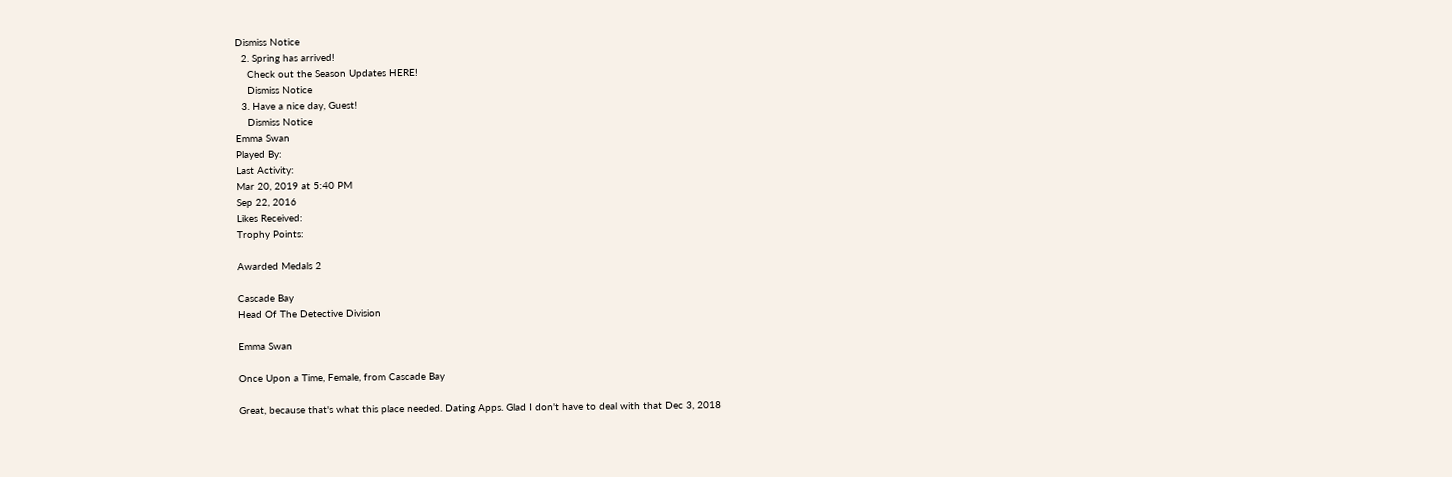Dismiss Notice
  2. Spring has arrived!
    Check out the Season Updates HERE!
    Dismiss Notice
  3. Have a nice day, Guest!
    Dismiss Notice
Emma Swan
Played By:
Last Activity:
Mar 20, 2019 at 5:40 PM
Sep 22, 2016
Likes Received:
Trophy Points:

Awarded Medals 2

Cascade Bay
Head Of The Detective Division

Emma Swan

Once Upon a Time, Female, from Cascade Bay

Great, because that's what this place needed. Dating Apps. Glad I don't have to deal with that Dec 3, 2018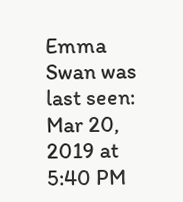Emma Swan was last seen:
Mar 20, 2019 at 5:40 PM